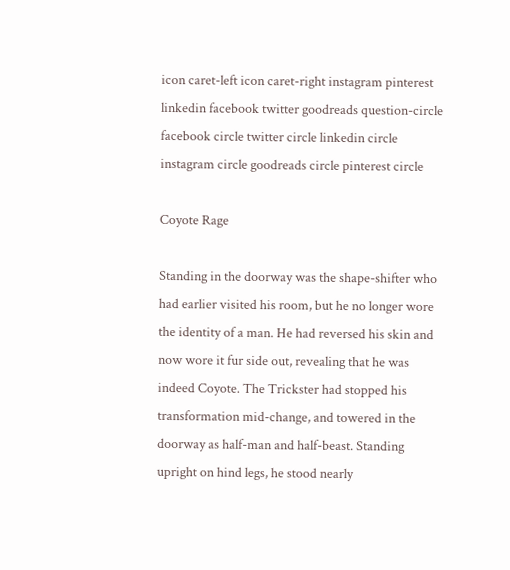icon caret-left icon caret-right instagram pinterest linkedin facebook twitter goodreads question-circle facebook circle twitter circle linkedin circle instagram circle goodreads circle pinterest circle

Coyote Rage

Standing in the doorway was the shape-shifter who had earlier visited his room, but he no longer wore the identity of a man. He had reversed his skin and now wore it fur side out, revealing that he was indeed Coyote. The Trickster had stopped his transformation mid-change, and towered in the doorway as half-man and half-beast. Standing upright on hind legs, he stood nearly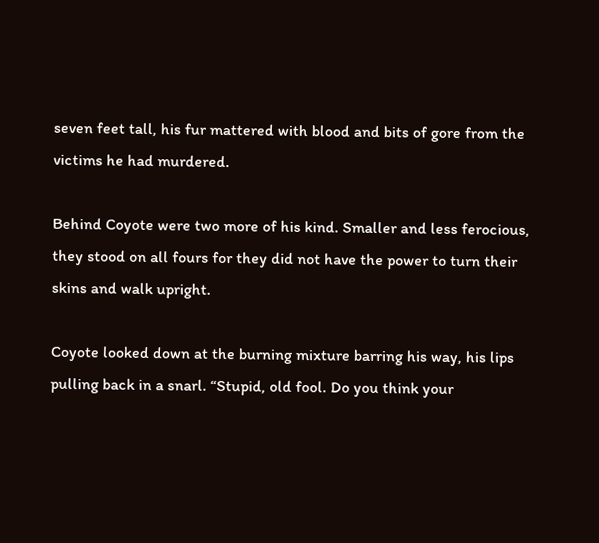seven feet tall, his fur mattered with blood and bits of gore from the victims he had murdered.

Behind Coyote were two more of his kind. Smaller and less ferocious, they stood on all fours for they did not have the power to turn their skins and walk upright.

Coyote looked down at the burning mixture barring his way, his lips pulling back in a snarl. “Stupid, old fool. Do you think your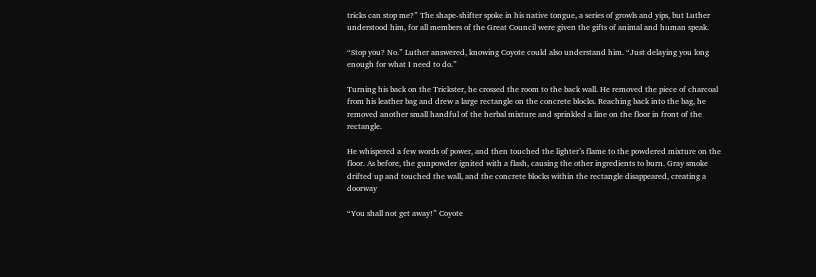tricks can stop me?” The shape-shifter spoke in his native tongue, a series of growls and yips, but Luther understood him, for all members of the Great Council were given the gifts of animal and human speak.

“Stop you? No.” Luther answered, knowing Coyote could also understand him. “Just delaying you long enough for what I need to do.”

Turning his back on the Trickster, he crossed the room to the back wall. He removed the piece of charcoal from his leather bag and drew a large rectangle on the concrete blocks. Reaching back into the bag, he removed another small handful of the herbal mixture and sprinkled a line on the floor in front of the rectangle.

He whispered a few words of power, and then touched the lighter’s flame to the powdered mixture on the floor. As before, the gunpowder ignited with a flash, causing the other ingredients to burn. Gray smoke drifted up and touched the wall, and the concrete blocks within the rectangle disappeared, creating a doorway

“You shall not get away!” Coyote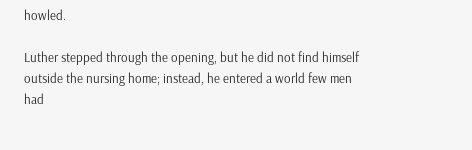howled.

Luther stepped through the opening, but he did not find himself outside the nursing home; instead, he entered a world few men had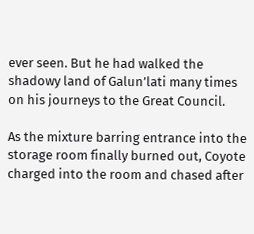ever seen. But he had walked the shadowy land of Galun’lati many times on his journeys to the Great Council.

As the mixture barring entrance into the storage room finally burned out, Coyote charged into the room and chased after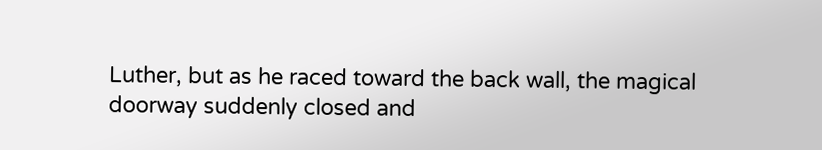Luther, but as he raced toward the back wall, the magical doorway suddenly closed and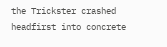the Trickster crashed headfirst into concrete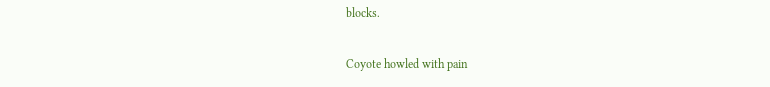blocks.

Coyote howled with pain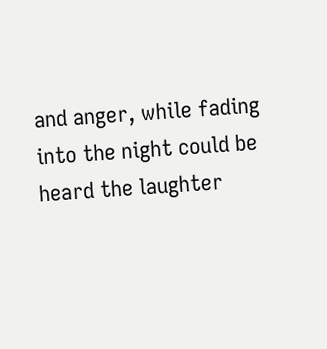and anger, while fading into the night could be heard the laughter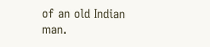of an old Indian man.